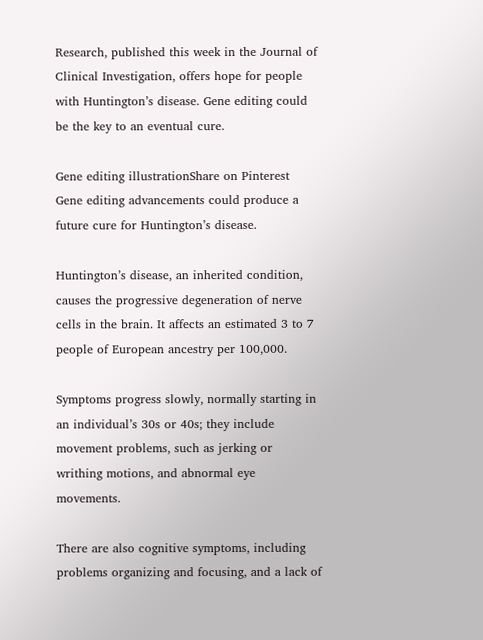Research, published this week in the Journal of Clinical Investigation, offers hope for people with Huntington’s disease. Gene editing could be the key to an eventual cure.

Gene editing illustrationShare on Pinterest
Gene editing advancements could produce a future cure for Huntington’s disease.

Huntington’s disease, an inherited condition, causes the progressive degeneration of nerve cells in the brain. It affects an estimated 3 to 7 people of European ancestry per 100,000.

Symptoms progress slowly, normally starting in an individual’s 30s or 40s; they include movement problems, such as jerking or writhing motions, and abnormal eye movements.

There are also cognitive symptoms, including problems organizing and focusing, and a lack of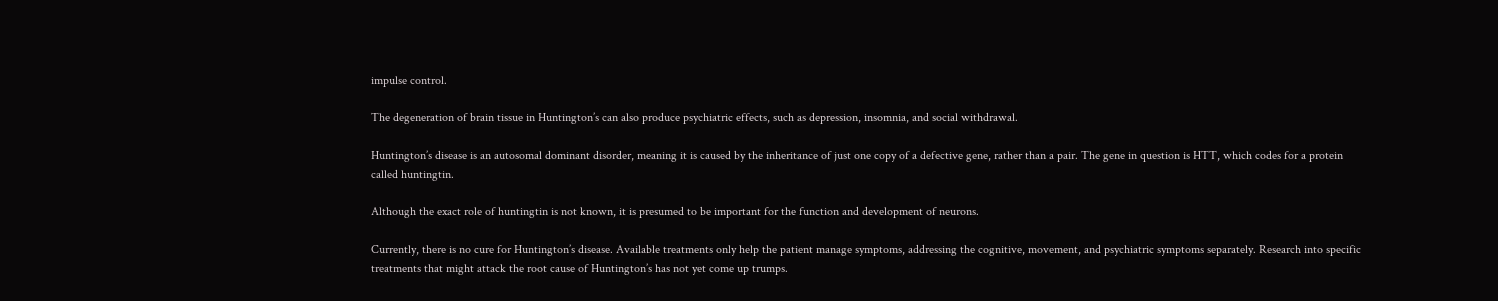impulse control.

The degeneration of brain tissue in Huntington’s can also produce psychiatric effects, such as depression, insomnia, and social withdrawal.

Huntington’s disease is an autosomal dominant disorder, meaning it is caused by the inheritance of just one copy of a defective gene, rather than a pair. The gene in question is HTT, which codes for a protein called huntingtin.

Although the exact role of huntingtin is not known, it is presumed to be important for the function and development of neurons.

Currently, there is no cure for Huntington’s disease. Available treatments only help the patient manage symptoms, addressing the cognitive, movement, and psychiatric symptoms separately. Research into specific treatments that might attack the root cause of Huntington’s has not yet come up trumps.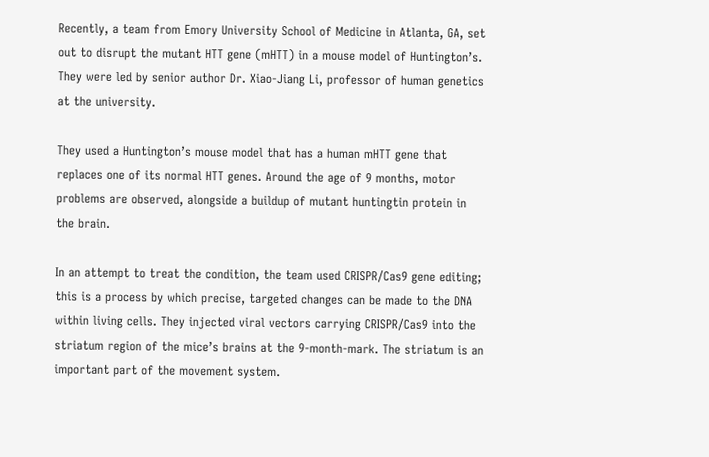Recently, a team from Emory University School of Medicine in Atlanta, GA, set out to disrupt the mutant HTT gene (mHTT) in a mouse model of Huntington’s. They were led by senior author Dr. Xiao-Jiang Li, professor of human genetics at the university.

They used a Huntington’s mouse model that has a human mHTT gene that replaces one of its normal HTT genes. Around the age of 9 months, motor problems are observed, alongside a buildup of mutant huntingtin protein in the brain.

In an attempt to treat the condition, the team used CRISPR/Cas9 gene editing; this is a process by which precise, targeted changes can be made to the DNA within living cells. They injected viral vectors carrying CRISPR/Cas9 into the striatum region of the mice’s brains at the 9-month-mark. The striatum is an important part of the movement system.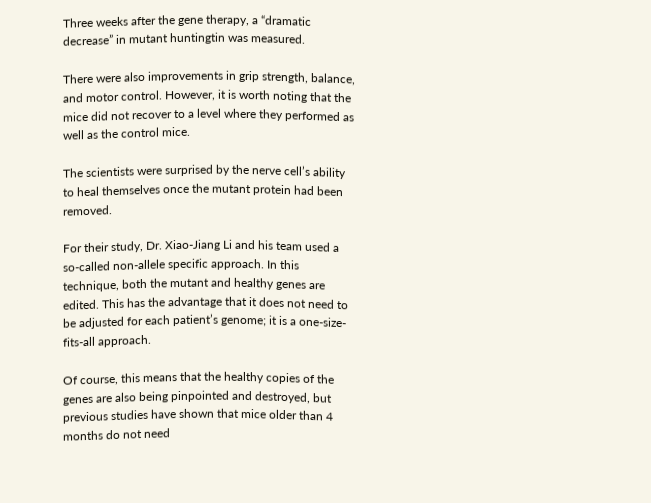Three weeks after the gene therapy, a “dramatic decrease” in mutant huntingtin was measured.

There were also improvements in grip strength, balance, and motor control. However, it is worth noting that the mice did not recover to a level where they performed as well as the control mice.

The scientists were surprised by the nerve cell’s ability to heal themselves once the mutant protein had been removed.

For their study, Dr. Xiao-Jiang Li and his team used a so-called non-allele specific approach. In this technique, both the mutant and healthy genes are edited. This has the advantage that it does not need to be adjusted for each patient’s genome; it is a one-size-fits-all approach.

Of course, this means that the healthy copies of the genes are also being pinpointed and destroyed, but previous studies have shown that mice older than 4 months do not need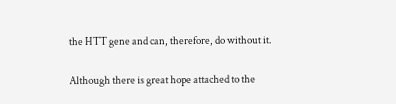the HTT gene and can, therefore, do without it.

Although there is great hope attached to the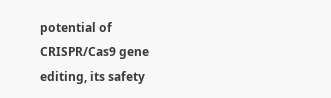potential of CRISPR/Cas9 gene editing, its safety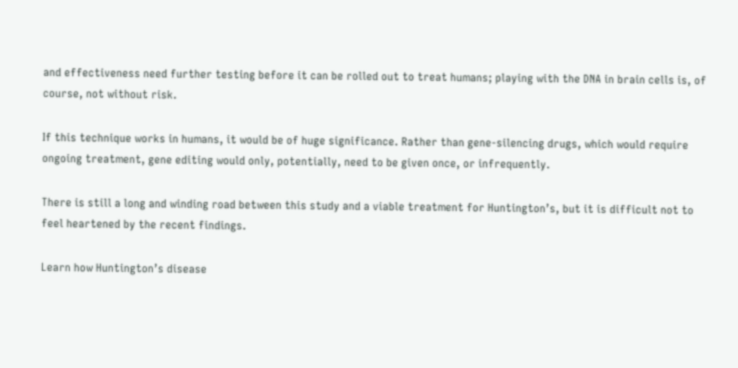and effectiveness need further testing before it can be rolled out to treat humans; playing with the DNA in brain cells is, of course, not without risk.

If this technique works in humans, it would be of huge significance. Rather than gene-silencing drugs, which would require ongoing treatment, gene editing would only, potentially, need to be given once, or infrequently.

There is still a long and winding road between this study and a viable treatment for Huntington’s, but it is difficult not to feel heartened by the recent findings.

Learn how Huntington’s disease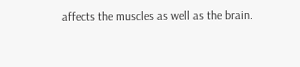affects the muscles as well as the brain.